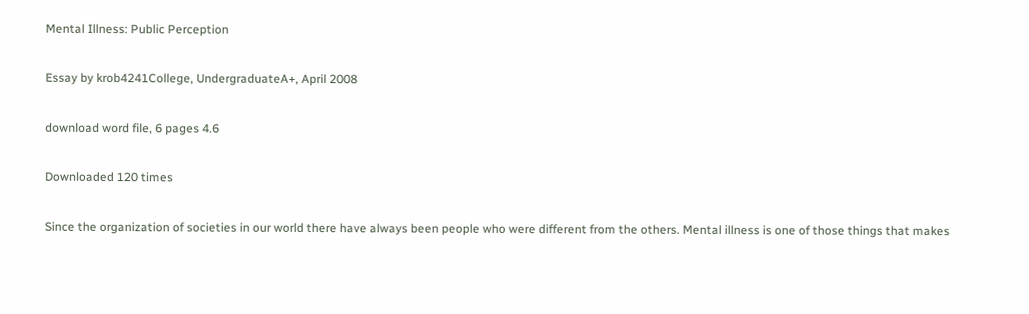Mental Illness: Public Perception

Essay by krob4241College, UndergraduateA+, April 2008

download word file, 6 pages 4.6

Downloaded 120 times

Since the organization of societies in our world there have always been people who were different from the others. Mental illness is one of those things that makes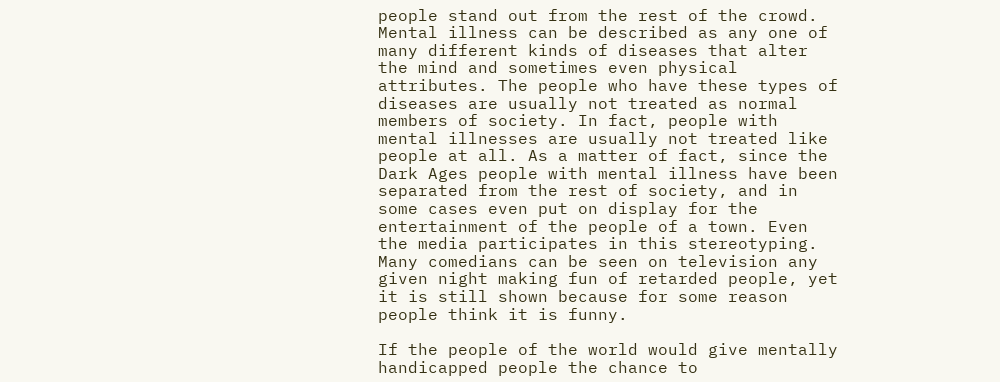people stand out from the rest of the crowd. Mental illness can be described as any one of many different kinds of diseases that alter the mind and sometimes even physical attributes. The people who have these types of diseases are usually not treated as normal members of society. In fact, people with mental illnesses are usually not treated like people at all. As a matter of fact, since the Dark Ages people with mental illness have been separated from the rest of society, and in some cases even put on display for the entertainment of the people of a town. Even the media participates in this stereotyping. Many comedians can be seen on television any given night making fun of retarded people, yet it is still shown because for some reason people think it is funny.

If the people of the world would give mentally handicapped people the chance to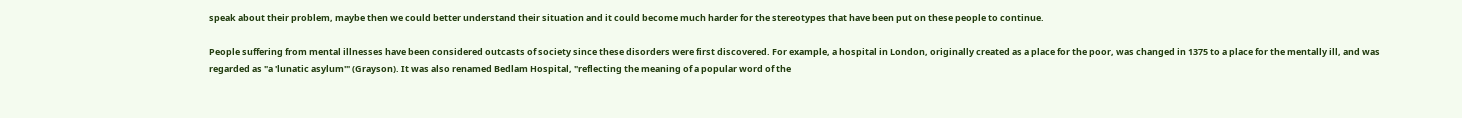speak about their problem, maybe then we could better understand their situation and it could become much harder for the stereotypes that have been put on these people to continue.

People suffering from mental illnesses have been considered outcasts of society since these disorders were first discovered. For example, a hospital in London, originally created as a place for the poor, was changed in 1375 to a place for the mentally ill, and was regarded as "a 'lunatic asylum'" (Grayson). It was also renamed Bedlam Hospital, "reflecting the meaning of a popular word of the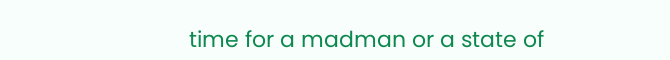time for a madman or a state of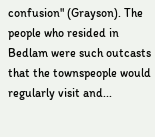confusion" (Grayson). The people who resided in Bedlam were such outcasts that the townspeople would regularly visit and...